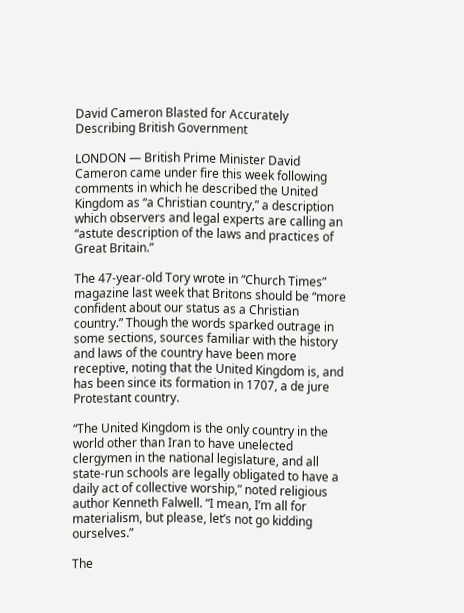David Cameron Blasted for Accurately Describing British Government

LONDON — British Prime Minister David Cameron came under fire this week following comments in which he described the United Kingdom as “a Christian country,” a description which observers and legal experts are calling an “astute description of the laws and practices of Great Britain.”

The 47-year-old Tory wrote in “Church Times” magazine last week that Britons should be “more confident about our status as a Christian country.” Though the words sparked outrage in some sections, sources familiar with the history and laws of the country have been more receptive, noting that the United Kingdom is, and has been since its formation in 1707, a de jure Protestant country.

“The United Kingdom is the only country in the world other than Iran to have unelected clergymen in the national legislature, and all state-run schools are legally obligated to have a daily act of collective worship,” noted religious author Kenneth Falwell. “I mean, I’m all for materialism, but please, let’s not go kidding ourselves.”

The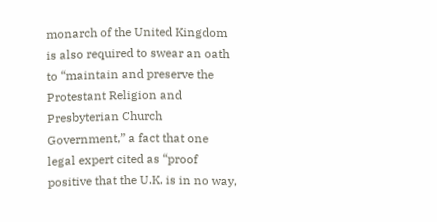monarch of the United Kingdom is also required to swear an oath to “maintain and preserve the Protestant Religion and Presbyterian Church Government,” a fact that one legal expert cited as “proof positive that the U.K. is in no way,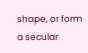shape, or form a secular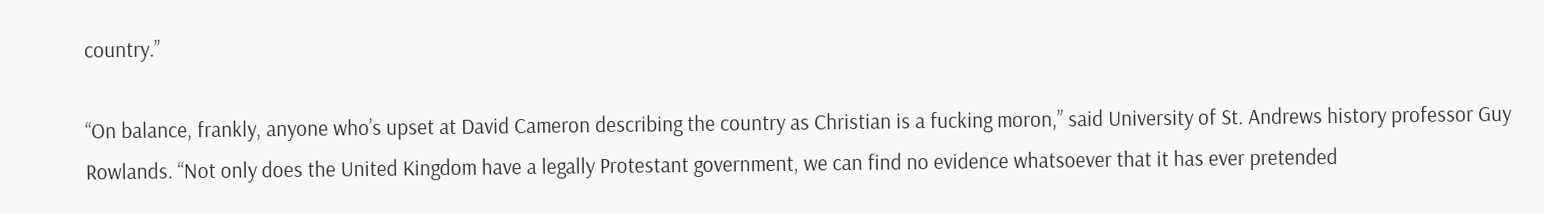country.”

“On balance, frankly, anyone who’s upset at David Cameron describing the country as Christian is a fucking moron,” said University of St. Andrews history professor Guy Rowlands. “Not only does the United Kingdom have a legally Protestant government, we can find no evidence whatsoever that it has ever pretended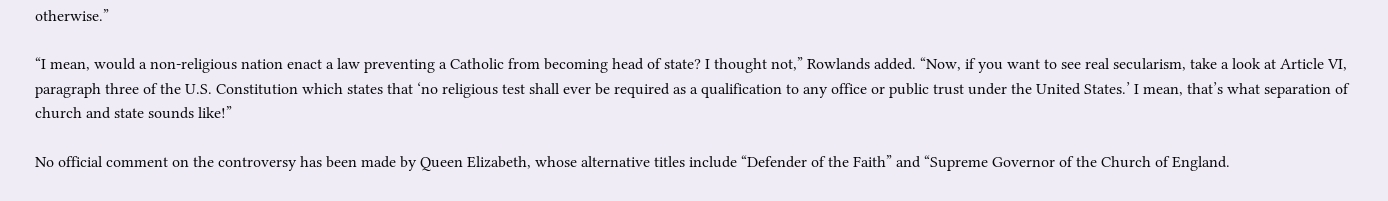otherwise.”

“I mean, would a non-religious nation enact a law preventing a Catholic from becoming head of state? I thought not,” Rowlands added. “Now, if you want to see real secularism, take a look at Article VI, paragraph three of the U.S. Constitution which states that ‘no religious test shall ever be required as a qualification to any office or public trust under the United States.’ I mean, that’s what separation of church and state sounds like!”

No official comment on the controversy has been made by Queen Elizabeth, whose alternative titles include “Defender of the Faith” and “Supreme Governor of the Church of England.